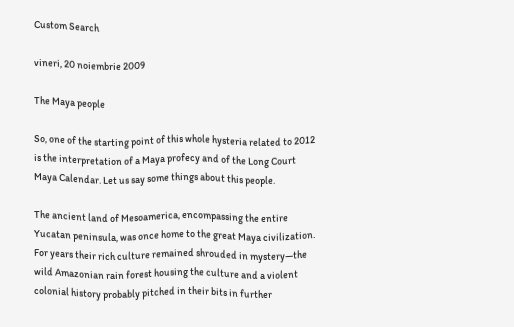Custom Search

vineri, 20 noiembrie 2009

The Maya people

So, one of the starting point of this whole hysteria related to 2012 is the interpretation of a Maya profecy and of the Long Court Maya Calendar. Let us say some things about this people.

The ancient land of Mesoamerica, encompassing the entire Yucatan peninsula, was once home to the great Maya civilization. For years their rich culture remained shrouded in mystery—the wild Amazonian rain forest housing the culture and a violent colonial history probably pitched in their bits in further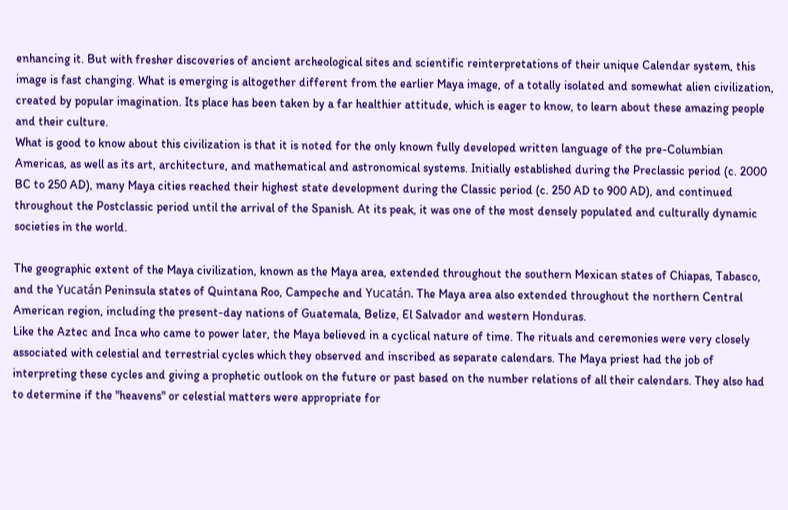enhancing it. But with fresher discoveries of ancient archeological sites and scientific reinterpretations of their unique Calendar system, this image is fast changing. What is emerging is altogether different from the earlier Maya image, of a totally isolated and somewhat alien civilization, created by popular imagination. Its place has been taken by a far healthier attitude, which is eager to know, to learn about these amazing people and their culture.
What is good to know about this civilization is that it is noted for the only known fully developed written language of the pre-Columbian Americas, as well as its art, architecture, and mathematical and astronomical systems. Initially established during the Preclassic period (c. 2000 BC to 250 AD), many Maya cities reached their highest state development during the Classic period (c. 250 AD to 900 AD), and continued throughout the Postclassic period until the arrival of the Spanish. At its peak, it was one of the most densely populated and culturally dynamic societies in the world.

The geographic extent of the Maya civilization, known as the Maya area, extended throughout the southern Mexican states of Chiapas, Tabasco, and the Yucatán Peninsula states of Quintana Roo, Campeche and Yucatán. The Maya area also extended throughout the northern Central American region, including the present-day nations of Guatemala, Belize, El Salvador and western Honduras.
Like the Aztec and Inca who came to power later, the Maya believed in a cyclical nature of time. The rituals and ceremonies were very closely associated with celestial and terrestrial cycles which they observed and inscribed as separate calendars. The Maya priest had the job of interpreting these cycles and giving a prophetic outlook on the future or past based on the number relations of all their calendars. They also had to determine if the "heavens" or celestial matters were appropriate for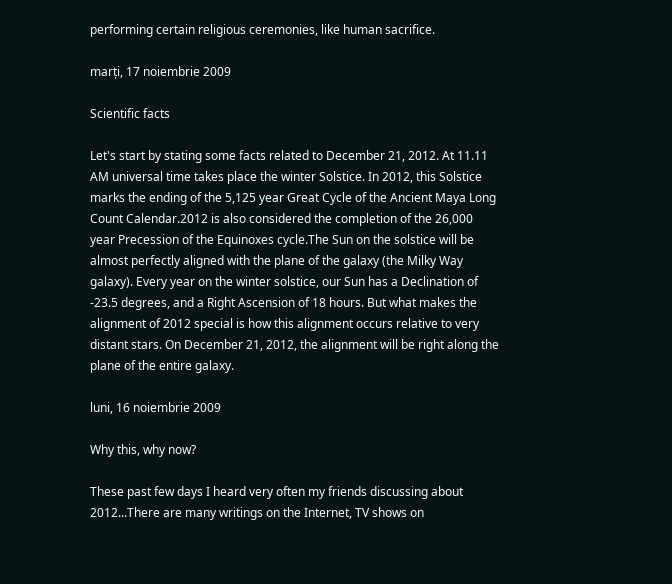performing certain religious ceremonies, like human sacrifice.

marți, 17 noiembrie 2009

Scientific facts

Let's start by stating some facts related to December 21, 2012. At 11.11 AM universal time takes place the winter Solstice. In 2012, this Solstice marks the ending of the 5,125 year Great Cycle of the Ancient Maya Long Count Calendar.2012 is also considered the completion of the 26,000 year Precession of the Equinoxes cycle.The Sun on the solstice will be almost perfectly aligned with the plane of the galaxy (the Milky Way galaxy). Every year on the winter solstice, our Sun has a Declination of -23.5 degrees, and a Right Ascension of 18 hours. But what makes the alignment of 2012 special is how this alignment occurs relative to very distant stars. On December 21, 2012, the alignment will be right along the plane of the entire galaxy.

luni, 16 noiembrie 2009

Why this, why now?

These past few days I heard very often my friends discussing about 2012...There are many writings on the Internet, TV shows on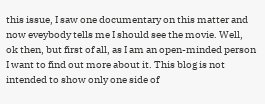this issue, I saw one documentary on this matter and now eveybody tells me I should see the movie. Well, ok then, but first of all, as I am an open-minded person I want to find out more about it. This blog is not intended to show only one side of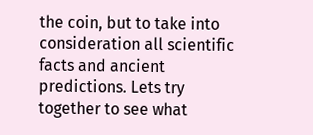the coin, but to take into consideration all scientific facts and ancient predictions. Lets try together to see what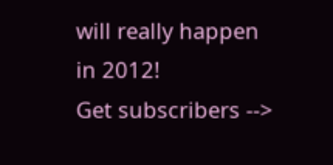will really happen in 2012!
Get subscribers -->